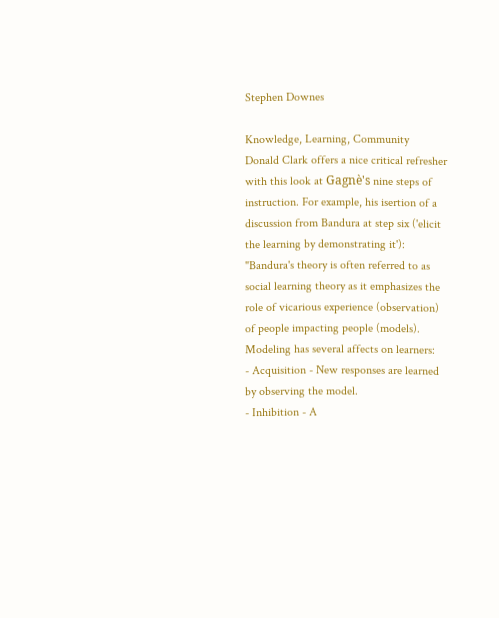Stephen Downes

Knowledge, Learning, Community
Donald Clark offers a nice critical refresher with this look at Gagnè's nine steps of instruction. For example, his isertion of a discussion from Bandura at step six ('elicit the learning by demonstrating it'): "Bandura's theory is often referred to as social learning theory as it emphasizes the role of vicarious experience (observation) of people impacting people (models). Modeling has several affects on learners:
- Acquisition - New responses are learned by observing the model.
- Inhibition - A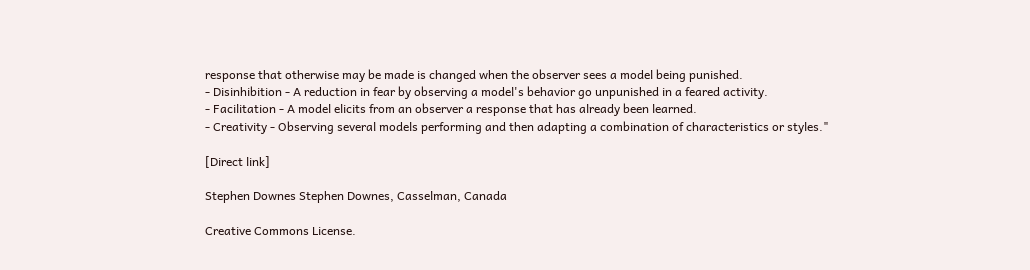response that otherwise may be made is changed when the observer sees a model being punished.
- Disinhibition - A reduction in fear by observing a model's behavior go unpunished in a feared activity.
- Facilitation - A model elicits from an observer a response that has already been learned.
- Creativity - Observing several models performing and then adapting a combination of characteristics or styles."

[Direct link]

Stephen Downes Stephen Downes, Casselman, Canada

Creative Commons License.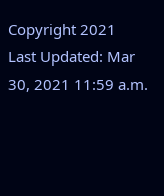Copyright 2021
Last Updated: Mar 30, 2021 11:59 a.m.